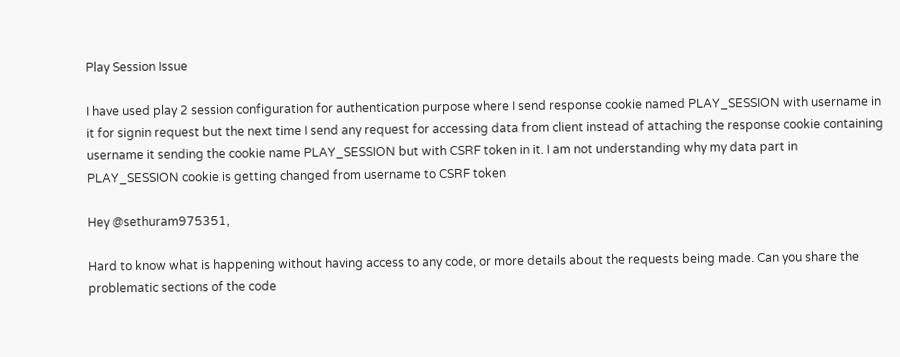Play Session Issue

I have used play 2 session configuration for authentication purpose where I send response cookie named PLAY_SESSION with username in it for signin request but the next time I send any request for accessing data from client instead of attaching the response cookie containing username it sending the cookie name PLAY_SESSION but with CSRF token in it. I am not understanding why my data part in PLAY_SESSION cookie is getting changed from username to CSRF token

Hey @sethuram975351,

Hard to know what is happening without having access to any code, or more details about the requests being made. Can you share the problematic sections of the code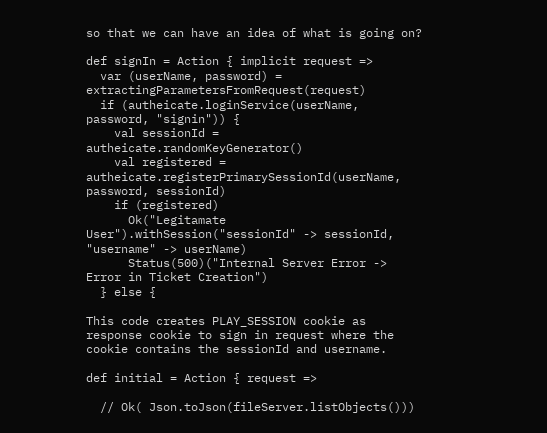so that we can have an idea of what is going on?

def signIn = Action { implicit request =>
  var (userName, password) = extractingParametersFromRequest(request)
  if (autheicate.loginService(userName, password, "signin")) {
    val sessionId = autheicate.randomKeyGenerator()
    val registered = autheicate.registerPrimarySessionId(userName, password, sessionId)
    if (registered)
      Ok("Legitamate User").withSession("sessionId" -> sessionId, "username" -> userName)
      Status(500)("Internal Server Error -> Error in Ticket Creation")
  } else {

This code creates PLAY_SESSION cookie as response cookie to sign in request where the cookie contains the sessionId and username.

def initial = Action { request =>

  // Ok( Json.toJson(fileServer.listObjects()))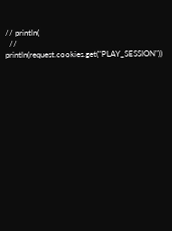// println(
  // println(request.cookies.get("PLAY_SESSION"))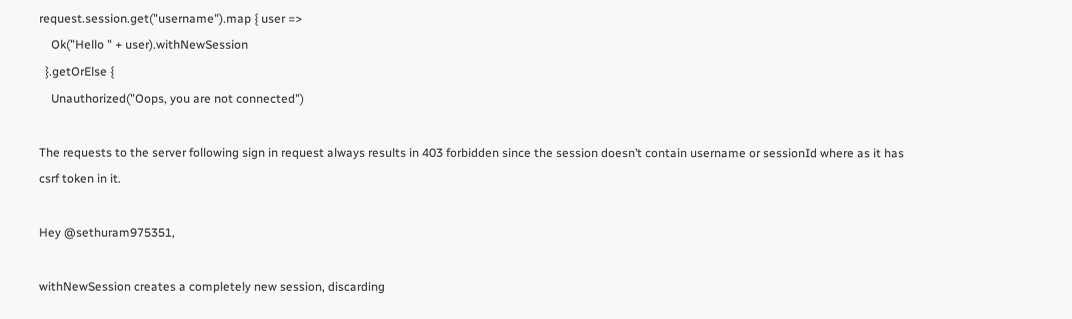request.session.get("username").map { user =>
    Ok("Hello " + user).withNewSession
  }.getOrElse {
    Unauthorized("Oops, you are not connected")

The requests to the server following sign in request always results in 403 forbidden since the session doesn’t contain username or sessionId where as it has csrf token in it.

Hey @sethuram975351,

withNewSession creates a completely new session, discarding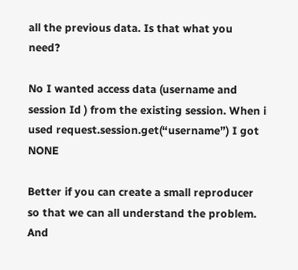all the previous data. Is that what you need?

No I wanted access data (username and session Id ) from the existing session. When i used request.session.get(“username”) I got NONE

Better if you can create a small reproducer so that we can all understand the problem. And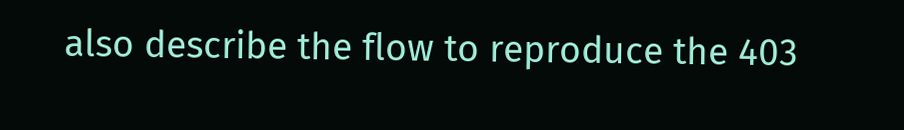also describe the flow to reproduce the 403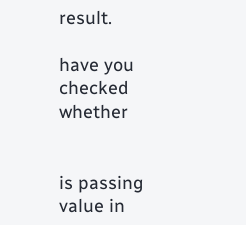result.

have you checked whether


is passing value in